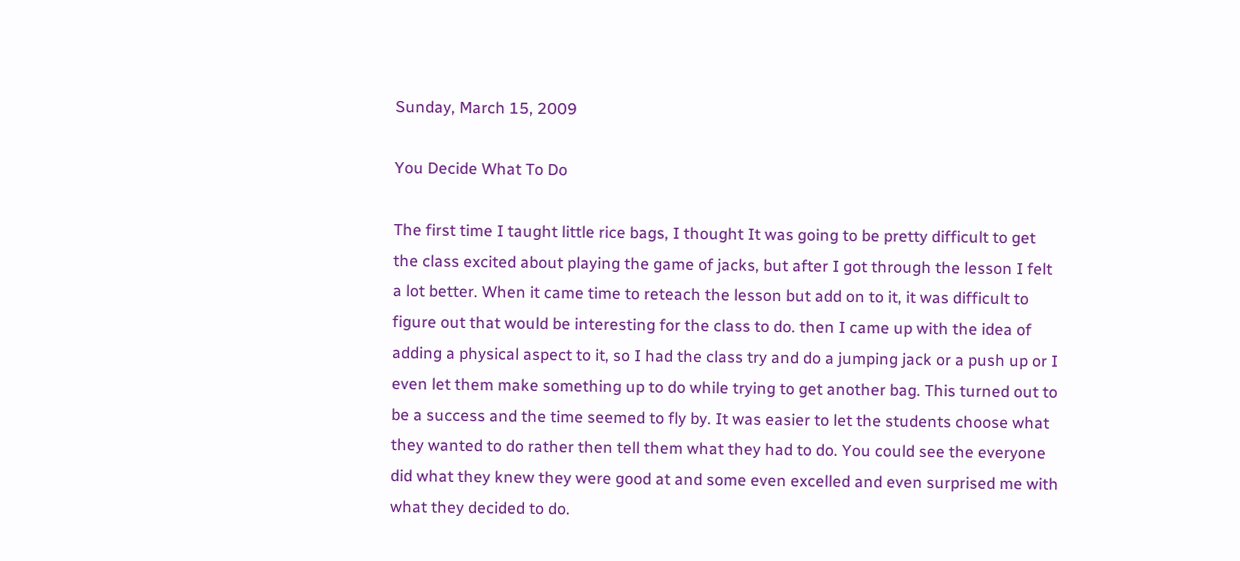Sunday, March 15, 2009

You Decide What To Do

The first time I taught little rice bags, I thought It was going to be pretty difficult to get the class excited about playing the game of jacks, but after I got through the lesson I felt a lot better. When it came time to reteach the lesson but add on to it, it was difficult to figure out that would be interesting for the class to do. then I came up with the idea of adding a physical aspect to it, so I had the class try and do a jumping jack or a push up or I even let them make something up to do while trying to get another bag. This turned out to be a success and the time seemed to fly by. It was easier to let the students choose what they wanted to do rather then tell them what they had to do. You could see the everyone did what they knew they were good at and some even excelled and even surprised me with what they decided to do.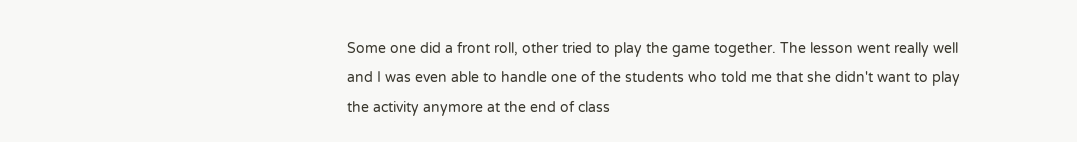Some one did a front roll, other tried to play the game together. The lesson went really well and I was even able to handle one of the students who told me that she didn't want to play the activity anymore at the end of class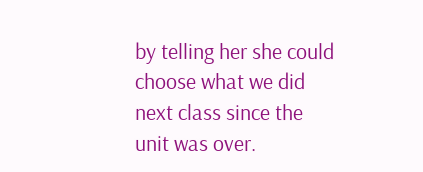by telling her she could choose what we did next class since the unit was over.